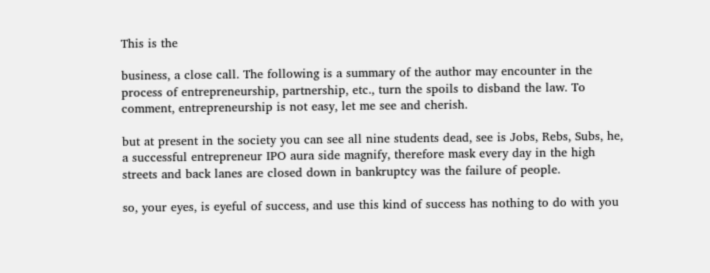This is the

business, a close call. The following is a summary of the author may encounter in the process of entrepreneurship, partnership, etc., turn the spoils to disband the law. To comment, entrepreneurship is not easy, let me see and cherish.

but at present in the society you can see all nine students dead, see is Jobs, Rebs, Subs, he, a successful entrepreneur IPO aura side magnify, therefore mask every day in the high streets and back lanes are closed down in bankruptcy was the failure of people.

so, your eyes, is eyeful of success, and use this kind of success has nothing to do with you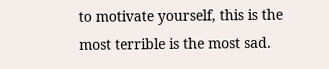to motivate yourself, this is the most terrible is the most sad.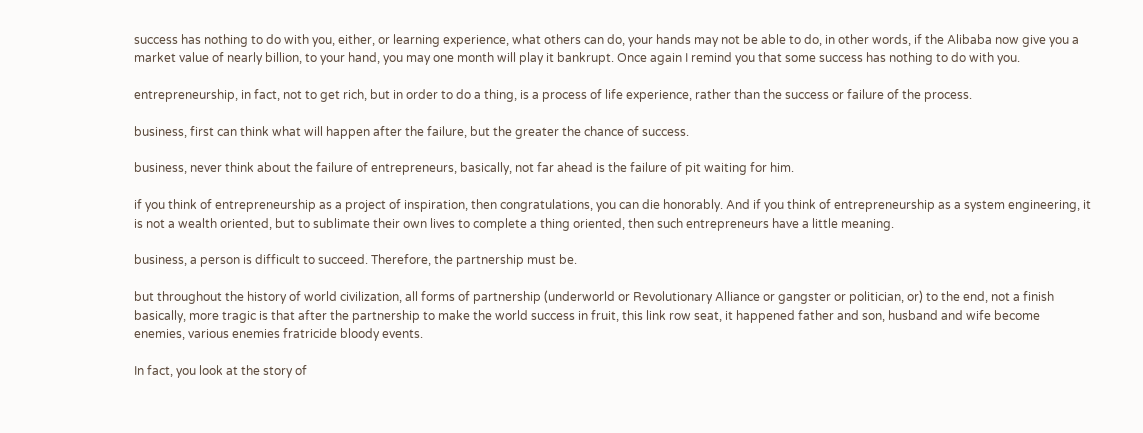success has nothing to do with you, either, or learning experience, what others can do, your hands may not be able to do, in other words, if the Alibaba now give you a market value of nearly billion, to your hand, you may one month will play it bankrupt. Once again I remind you that some success has nothing to do with you.

entrepreneurship, in fact, not to get rich, but in order to do a thing, is a process of life experience, rather than the success or failure of the process.

business, first can think what will happen after the failure, but the greater the chance of success.

business, never think about the failure of entrepreneurs, basically, not far ahead is the failure of pit waiting for him.

if you think of entrepreneurship as a project of inspiration, then congratulations, you can die honorably. And if you think of entrepreneurship as a system engineering, it is not a wealth oriented, but to sublimate their own lives to complete a thing oriented, then such entrepreneurs have a little meaning.

business, a person is difficult to succeed. Therefore, the partnership must be.

but throughout the history of world civilization, all forms of partnership (underworld or Revolutionary Alliance or gangster or politician, or) to the end, not a finish basically, more tragic is that after the partnership to make the world success in fruit, this link row seat, it happened father and son, husband and wife become enemies, various enemies fratricide bloody events.

In fact, you look at the story of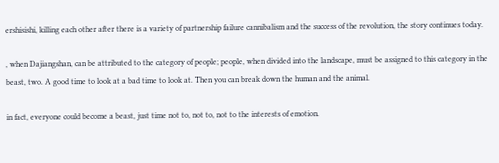ershisishi, killing each other after there is a variety of partnership failure cannibalism and the success of the revolution, the story continues today.

, when Dajiangshan, can be attributed to the category of people; people, when divided into the landscape, must be assigned to this category in the beast, two. A good time to look at a bad time to look at. Then you can break down the human and the animal.

in fact, everyone could become a beast, just time not to, not to, not to the interests of emotion.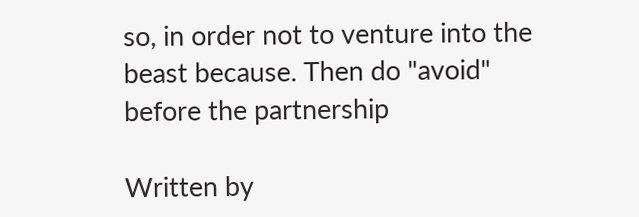so, in order not to venture into the beast because. Then do "avoid" before the partnership

Written by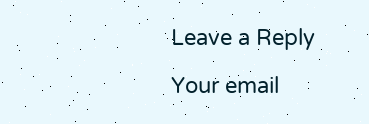Leave a Reply

Your email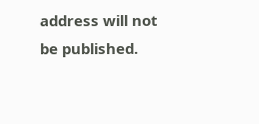address will not be published.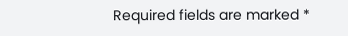Required fields are marked *